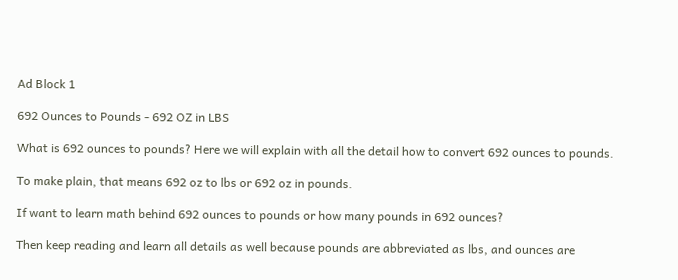Ad Block 1

692 Ounces to Pounds - 692 OZ in LBS

What is 692 ounces to pounds? Here we will explain with all the detail how to convert 692 ounces to pounds.

To make plain, that means 692 oz to lbs or 692 oz in pounds.

If want to learn math behind 692 ounces to pounds or how many pounds in 692 ounces?

Then keep reading and learn all details as well because pounds are abbreviated as lbs, and ounces are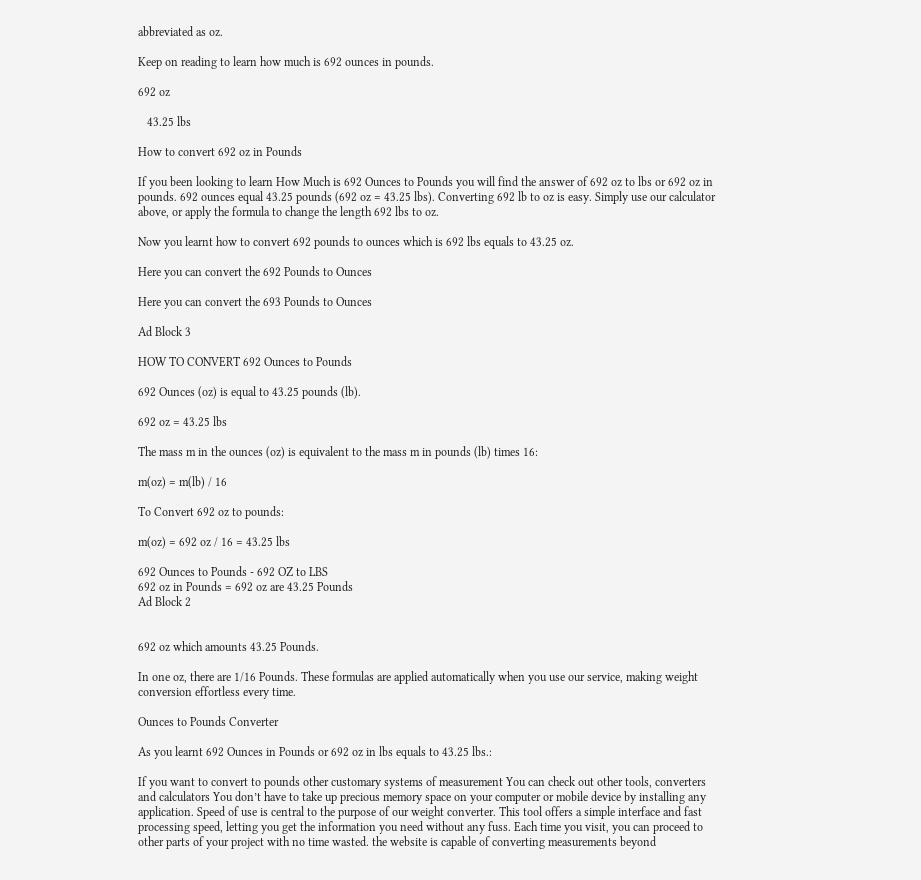abbreviated as oz.

Keep on reading to learn how much is 692 ounces in pounds.

692 oz

   43.25 lbs

How to convert 692 oz in Pounds

If you been looking to learn How Much is 692 Ounces to Pounds you will find the answer of 692 oz to lbs or 692 oz in pounds. 692 ounces equal 43.25 pounds (692 oz = 43.25 lbs). Converting 692 lb to oz is easy. Simply use our calculator above, or apply the formula to change the length 692 lbs to oz.

Now you learnt how to convert 692 pounds to ounces which is 692 lbs equals to 43.25 oz.

Here you can convert the 692 Pounds to Ounces

Here you can convert the 693 Pounds to Ounces

Ad Block 3

HOW TO CONVERT 692 Ounces to Pounds

692 Ounces (oz) is equal to 43.25 pounds (lb).

692 oz = 43.25 lbs

The mass m in the ounces (oz) is equivalent to the mass m in pounds (lb) times 16:

m(oz) = m(lb) / 16

To Convert 692 oz to pounds:

m(oz) = 692 oz / 16 = 43.25 lbs

692 Ounces to Pounds - 692 OZ to LBS
692 oz in Pounds = 692 oz are 43.25 Pounds
Ad Block 2


692 oz which amounts 43.25 Pounds.

In one oz, there are 1/16 Pounds. These formulas are applied automatically when you use our service, making weight conversion effortless every time.

Ounces to Pounds Converter

As you learnt 692 Ounces in Pounds or 692 oz in lbs equals to 43.25 lbs.:

If you want to convert to pounds other customary systems of measurement You can check out other tools, converters and calculators You don’t have to take up precious memory space on your computer or mobile device by installing any application. Speed of use is central to the purpose of our weight converter. This tool offers a simple interface and fast processing speed, letting you get the information you need without any fuss. Each time you visit, you can proceed to other parts of your project with no time wasted. the website is capable of converting measurements beyond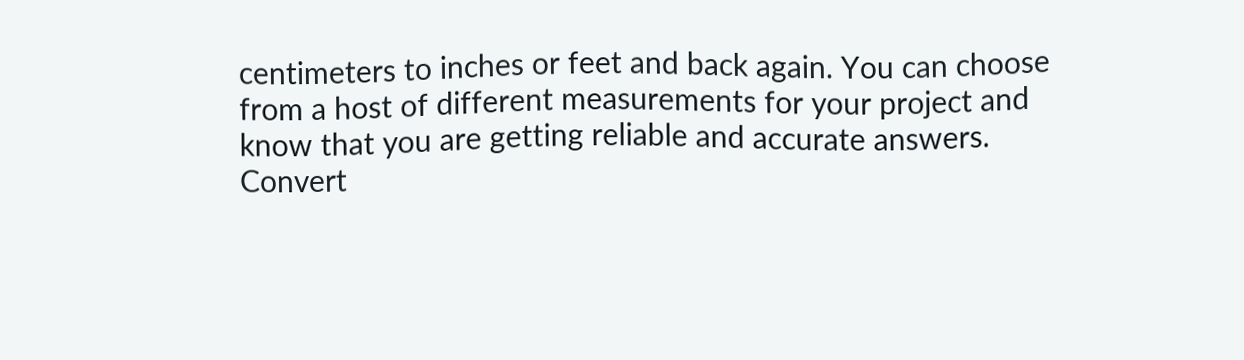centimeters to inches or feet and back again. You can choose from a host of different measurements for your project and know that you are getting reliable and accurate answers. Convert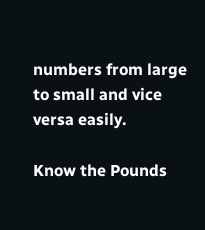numbers from large to small and vice versa easily.

Know the Pounds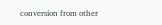conversion from other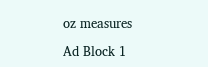oz measures

Ad Block 1